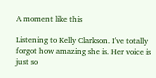A moment like this

Listening to Kelly Clarkson. I've totally forgot how amazing she is. Her voice is just so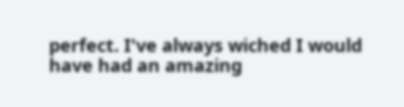perfect. I've always wiched I would have had an amazing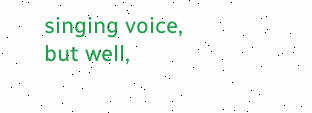singing voice, but well,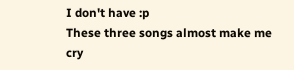I don't have :p
These three songs almost make me cry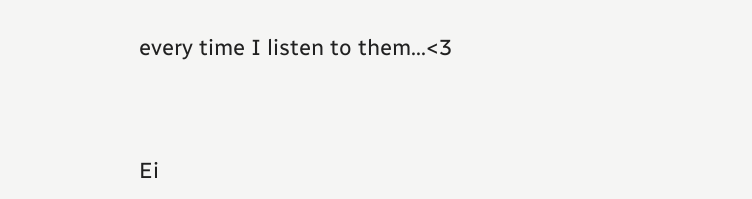every time I listen to them...<3



Ei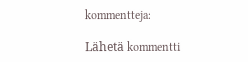kommentteja:

Lähetä kommentti